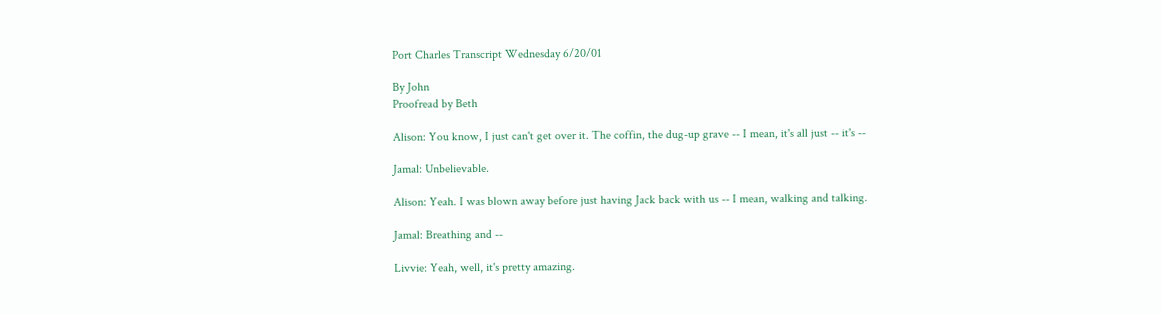Port Charles Transcript Wednesday 6/20/01

By John
Proofread by Beth

Alison: You know, I just can't get over it. The coffin, the dug-up grave -- I mean, it's all just -- it's --

Jamal: Unbelievable.

Alison: Yeah. I was blown away before just having Jack back with us -- I mean, walking and talking.

Jamal: Breathing and --

Livvie: Yeah, well, it's pretty amazing.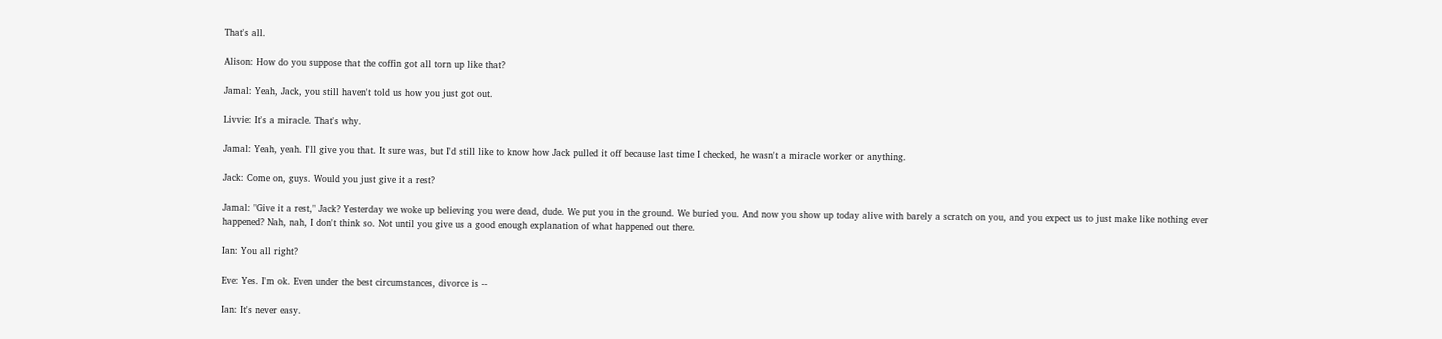That's all.

Alison: How do you suppose that the coffin got all torn up like that?

Jamal: Yeah, Jack, you still haven't told us how you just got out.

Livvie: It's a miracle. That's why.

Jamal: Yeah, yeah. I'll give you that. It sure was, but I'd still like to know how Jack pulled it off because last time I checked, he wasn't a miracle worker or anything.

Jack: Come on, guys. Would you just give it a rest?

Jamal: "Give it a rest," Jack? Yesterday we woke up believing you were dead, dude. We put you in the ground. We buried you. And now you show up today alive with barely a scratch on you, and you expect us to just make like nothing ever happened? Nah, nah, I don't think so. Not until you give us a good enough explanation of what happened out there.

Ian: You all right?

Eve: Yes. I'm ok. Even under the best circumstances, divorce is --

Ian: It's never easy.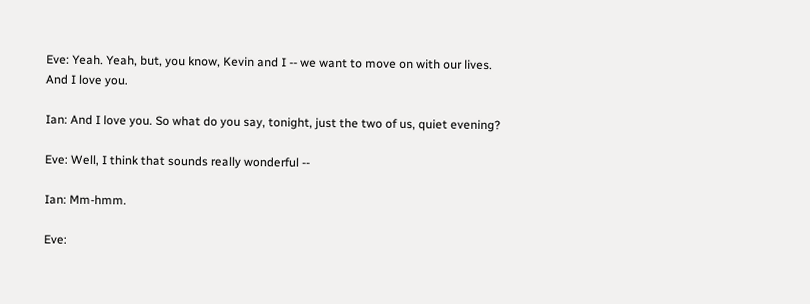Eve: Yeah. Yeah, but, you know, Kevin and I -- we want to move on with our lives. And I love you.

Ian: And I love you. So what do you say, tonight, just the two of us, quiet evening?

Eve: Well, I think that sounds really wonderful --

Ian: Mm-hmm.

Eve: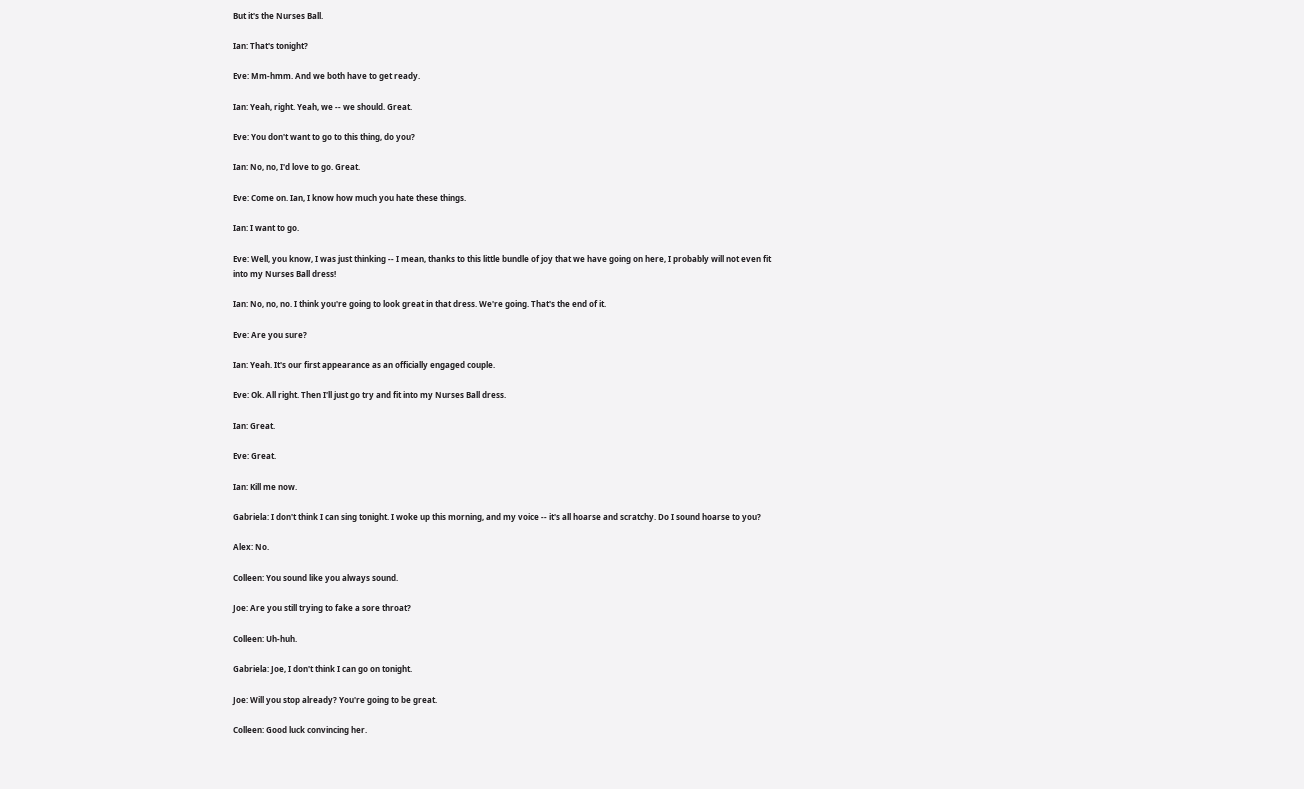But it's the Nurses Ball.

Ian: That's tonight?

Eve: Mm-hmm. And we both have to get ready.

Ian: Yeah, right. Yeah, we -- we should. Great.

Eve: You don't want to go to this thing, do you?

Ian: No, no, I'd love to go. Great.

Eve: Come on. Ian, I know how much you hate these things.

Ian: I want to go.

Eve: Well, you know, I was just thinking -- I mean, thanks to this little bundle of joy that we have going on here, I probably will not even fit into my Nurses Ball dress!

Ian: No, no, no. I think you're going to look great in that dress. We're going. That's the end of it.

Eve: Are you sure?

Ian: Yeah. It's our first appearance as an officially engaged couple.

Eve: Ok. All right. Then I'll just go try and fit into my Nurses Ball dress.

Ian: Great.

Eve: Great.

Ian: Kill me now.

Gabriela: I don't think I can sing tonight. I woke up this morning, and my voice -- it's all hoarse and scratchy. Do I sound hoarse to you?

Alex: No.

Colleen: You sound like you always sound.

Joe: Are you still trying to fake a sore throat?

Colleen: Uh-huh.

Gabriela: Joe, I don't think I can go on tonight.

Joe: Will you stop already? You're going to be great.

Colleen: Good luck convincing her.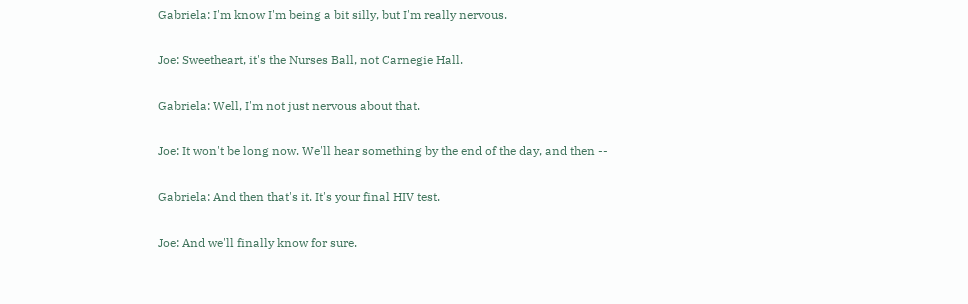Gabriela: I'm know I'm being a bit silly, but I'm really nervous.

Joe: Sweetheart, it's the Nurses Ball, not Carnegie Hall.

Gabriela: Well, I'm not just nervous about that.

Joe: It won't be long now. We'll hear something by the end of the day, and then --

Gabriela: And then that's it. It's your final HIV test.

Joe: And we'll finally know for sure.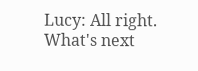Lucy: All right. What's next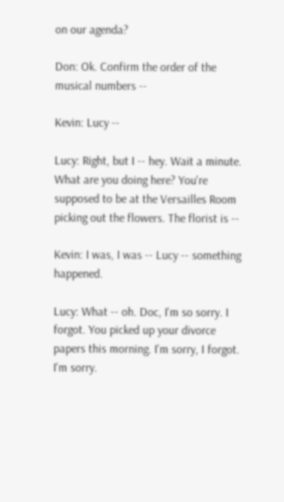on our agenda?

Don: Ok. Confirm the order of the musical numbers --

Kevin: Lucy --

Lucy: Right, but I -- hey. Wait a minute. What are you doing here? You're supposed to be at the Versailles Room picking out the flowers. The florist is --

Kevin: I was, I was -- Lucy -- something happened.

Lucy: What -- oh. Doc, I'm so sorry. I forgot. You picked up your divorce papers this morning. I'm sorry, I forgot. I'm sorry.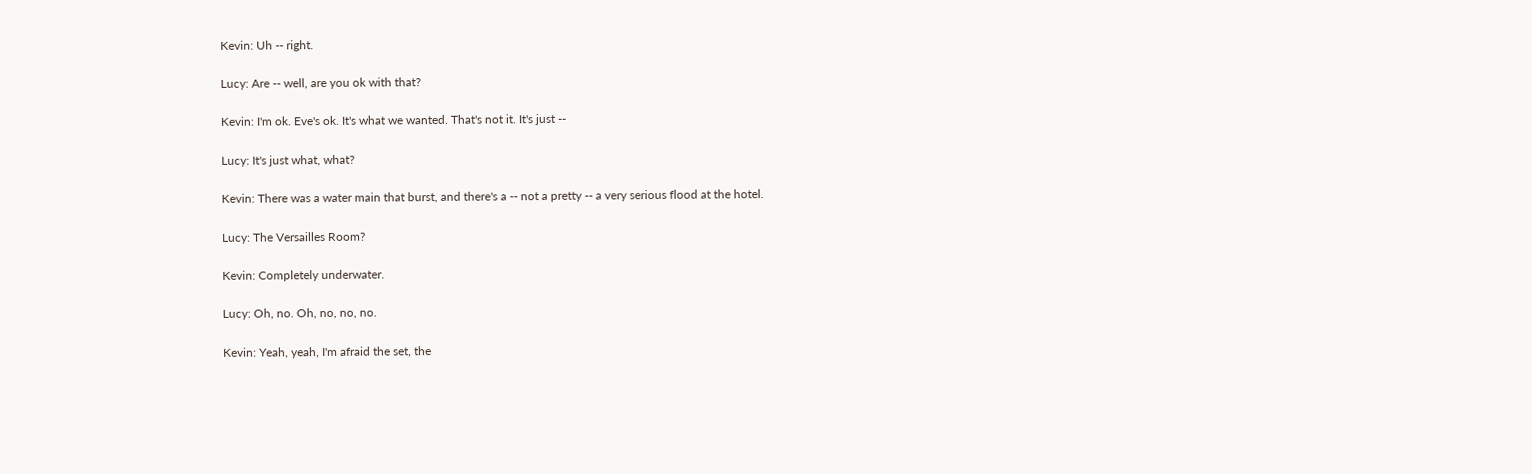Kevin: Uh -- right.

Lucy: Are -- well, are you ok with that?

Kevin: I'm ok. Eve's ok. It's what we wanted. That's not it. It's just --

Lucy: It's just what, what?

Kevin: There was a water main that burst, and there's a -- not a pretty -- a very serious flood at the hotel.

Lucy: The Versailles Room?

Kevin: Completely underwater.

Lucy: Oh, no. Oh, no, no, no.

Kevin: Yeah, yeah, I'm afraid the set, the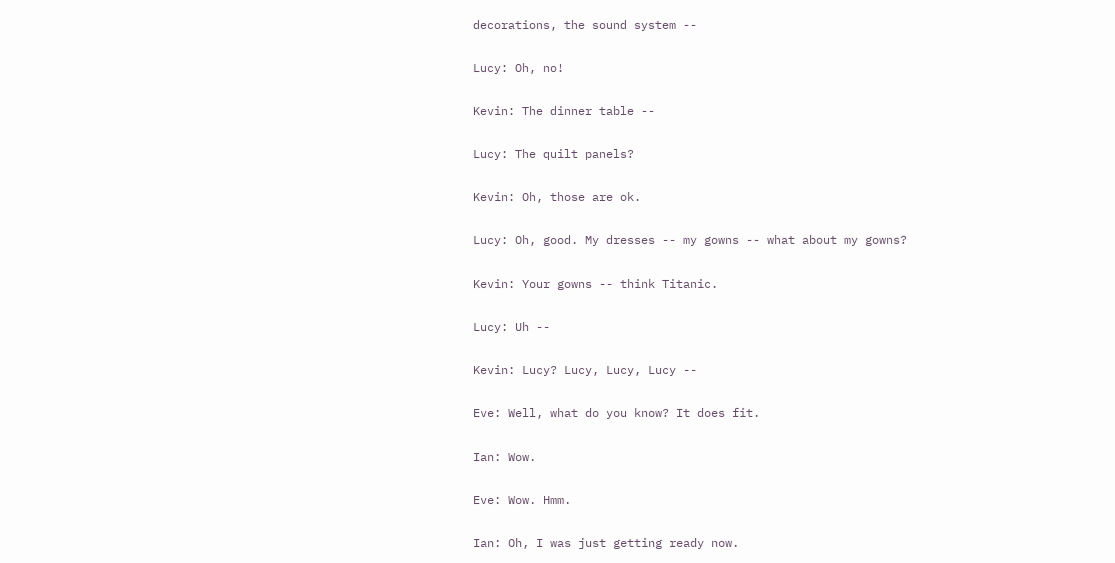decorations, the sound system --

Lucy: Oh, no!

Kevin: The dinner table --

Lucy: The quilt panels?

Kevin: Oh, those are ok.

Lucy: Oh, good. My dresses -- my gowns -- what about my gowns?

Kevin: Your gowns -- think Titanic.

Lucy: Uh --

Kevin: Lucy? Lucy, Lucy, Lucy --

Eve: Well, what do you know? It does fit.

Ian: Wow.

Eve: Wow. Hmm.

Ian: Oh, I was just getting ready now.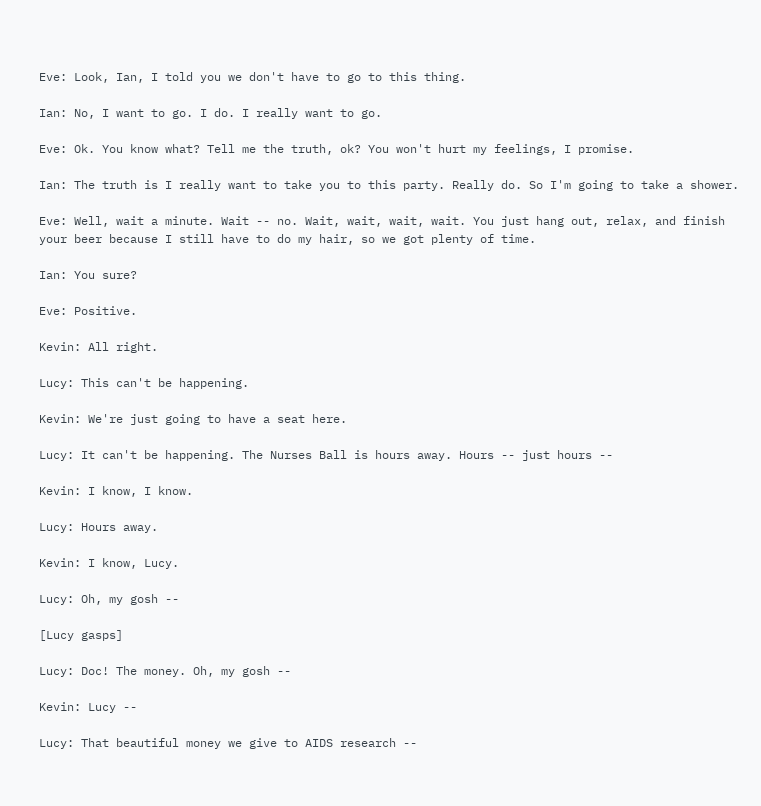Eve: Look, Ian, I told you we don't have to go to this thing.

Ian: No, I want to go. I do. I really want to go.

Eve: Ok. You know what? Tell me the truth, ok? You won't hurt my feelings, I promise.

Ian: The truth is I really want to take you to this party. Really do. So I'm going to take a shower.

Eve: Well, wait a minute. Wait -- no. Wait, wait, wait, wait. You just hang out, relax, and finish your beer because I still have to do my hair, so we got plenty of time.

Ian: You sure?

Eve: Positive.

Kevin: All right.

Lucy: This can't be happening.

Kevin: We're just going to have a seat here.

Lucy: It can't be happening. The Nurses Ball is hours away. Hours -- just hours --

Kevin: I know, I know.

Lucy: Hours away.

Kevin: I know, Lucy.

Lucy: Oh, my gosh --

[Lucy gasps]

Lucy: Doc! The money. Oh, my gosh --

Kevin: Lucy --

Lucy: That beautiful money we give to AIDS research --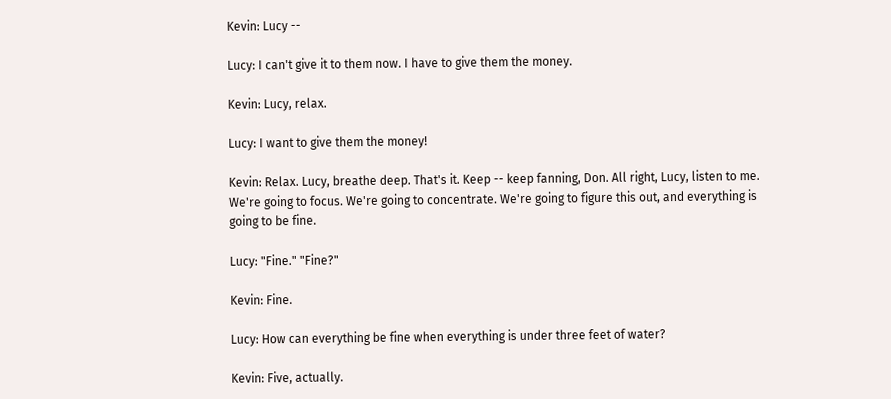Kevin: Lucy --

Lucy: I can't give it to them now. I have to give them the money.

Kevin: Lucy, relax.

Lucy: I want to give them the money!

Kevin: Relax. Lucy, breathe deep. That's it. Keep -- keep fanning, Don. All right, Lucy, listen to me. We're going to focus. We're going to concentrate. We're going to figure this out, and everything is going to be fine.

Lucy: "Fine." "Fine?"

Kevin: Fine.

Lucy: How can everything be fine when everything is under three feet of water?

Kevin: Five, actually.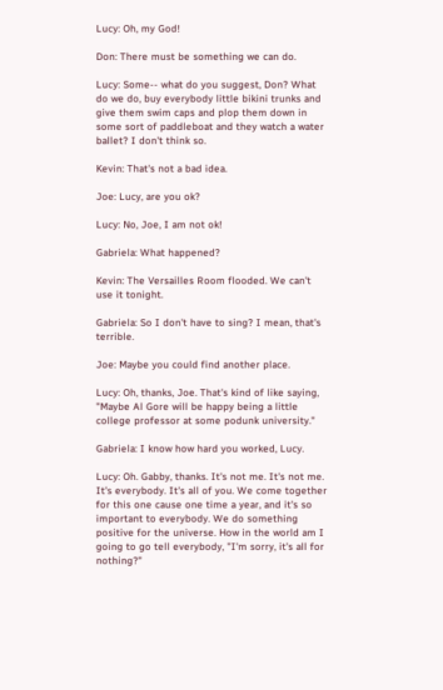Lucy: Oh, my God!

Don: There must be something we can do.

Lucy: Some-- what do you suggest, Don? What do we do, buy everybody little bikini trunks and give them swim caps and plop them down in some sort of paddleboat and they watch a water ballet? I don't think so.

Kevin: That's not a bad idea.

Joe: Lucy, are you ok?

Lucy: No, Joe, I am not ok!

Gabriela: What happened?

Kevin: The Versailles Room flooded. We can't use it tonight.

Gabriela: So I don't have to sing? I mean, that's terrible.

Joe: Maybe you could find another place.

Lucy: Oh, thanks, Joe. That's kind of like saying, "Maybe Al Gore will be happy being a little college professor at some podunk university."

Gabriela: I know how hard you worked, Lucy.

Lucy: Oh. Gabby, thanks. It's not me. It's not me. It's everybody. It's all of you. We come together for this one cause one time a year, and it's so important to everybody. We do something positive for the universe. How in the world am I going to go tell everybody, "I'm sorry, it's all for nothing?"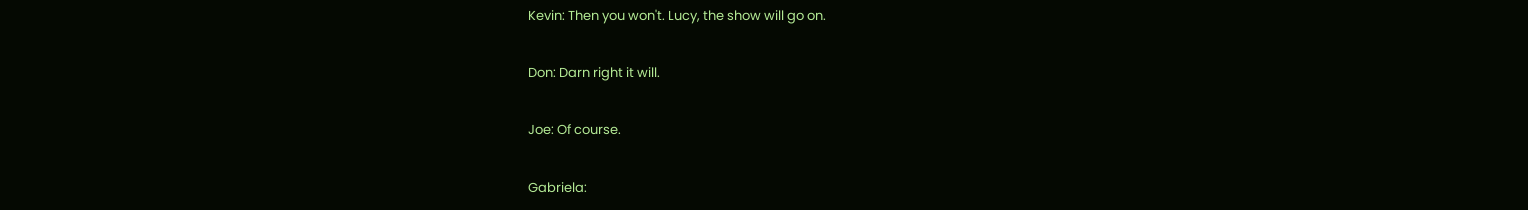Kevin: Then you won't. Lucy, the show will go on.

Don: Darn right it will.

Joe: Of course.

Gabriela: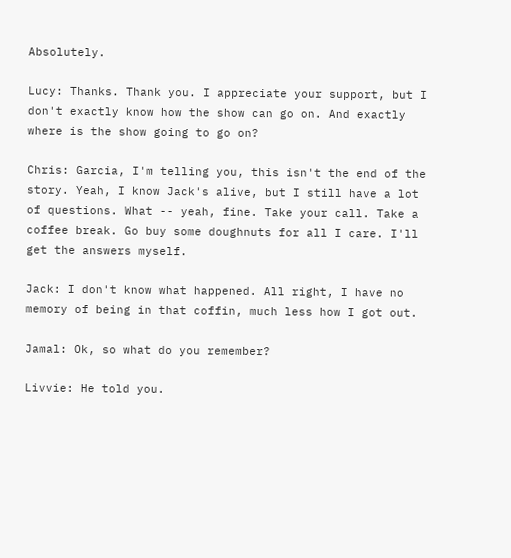Absolutely.

Lucy: Thanks. Thank you. I appreciate your support, but I don't exactly know how the show can go on. And exactly where is the show going to go on?

Chris: Garcia, I'm telling you, this isn't the end of the story. Yeah, I know Jack's alive, but I still have a lot of questions. What -- yeah, fine. Take your call. Take a coffee break. Go buy some doughnuts for all I care. I'll get the answers myself.

Jack: I don't know what happened. All right, I have no memory of being in that coffin, much less how I got out.

Jamal: Ok, so what do you remember?

Livvie: He told you.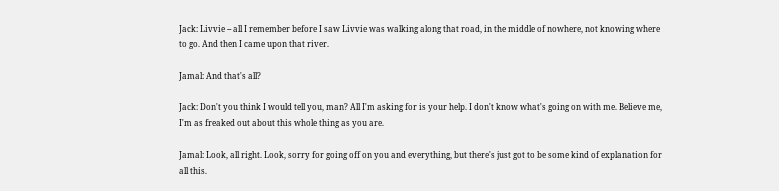Jack: Livvie -- all I remember before I saw Livvie was walking along that road, in the middle of nowhere, not knowing where to go. And then I came upon that river.

Jamal: And that's all?

Jack: Don't you think I would tell you, man? All I'm asking for is your help. I don't know what's going on with me. Believe me, I'm as freaked out about this whole thing as you are.

Jamal: Look, all right. Look, sorry for going off on you and everything, but there's just got to be some kind of explanation for all this.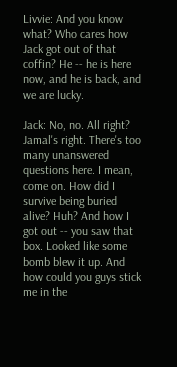Livvie: And you know what? Who cares how Jack got out of that coffin? He -- he is here now, and he is back, and we are lucky.

Jack: No, no. All right? Jamal's right. There's too many unanswered questions here. I mean, come on. How did I survive being buried alive? Huh? And how I got out -- you saw that box. Looked like some bomb blew it up. And how could you guys stick me in the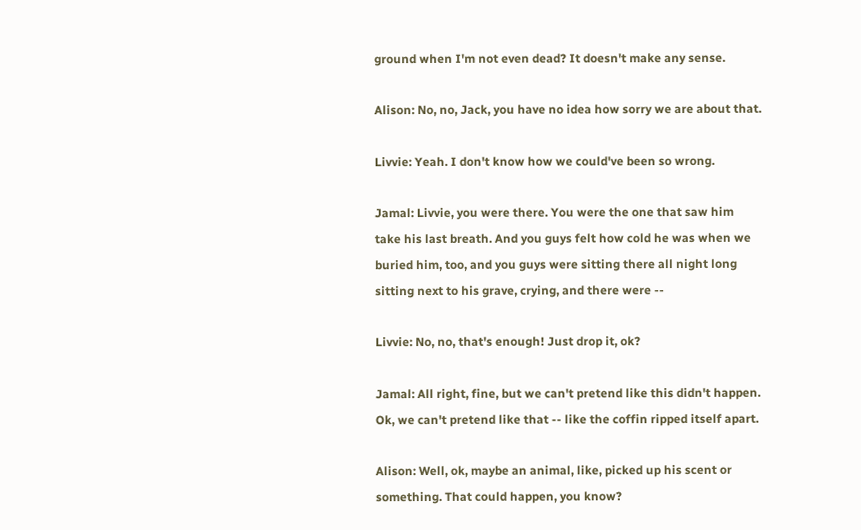ground when I'm not even dead? It doesn't make any sense.

Alison: No, no, Jack, you have no idea how sorry we are about that.

Livvie: Yeah. I don't know how we could've been so wrong.

Jamal: Livvie, you were there. You were the one that saw him take his last breath. And you guys felt how cold he was when we buried him, too, and you guys were sitting there all night long sitting next to his grave, crying, and there were --

Livvie: No, no, that's enough! Just drop it, ok?

Jamal: All right, fine, but we can't pretend like this didn't happen. Ok, we can't pretend like that -- like the coffin ripped itself apart.

Alison: Well, ok, maybe an animal, like, picked up his scent or something. That could happen, you know?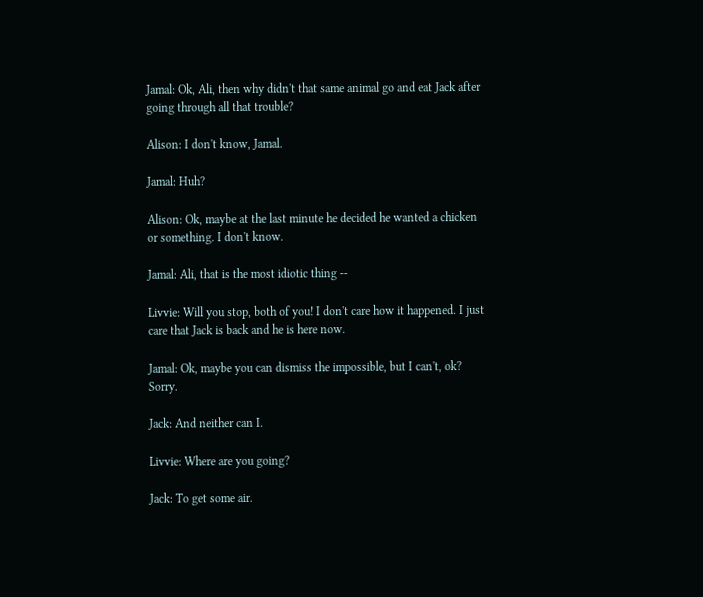Jamal: Ok, Ali, then why didn't that same animal go and eat Jack after going through all that trouble?

Alison: I don't know, Jamal.

Jamal: Huh?

Alison: Ok, maybe at the last minute he decided he wanted a chicken or something. I don't know.

Jamal: Ali, that is the most idiotic thing --

Livvie: Will you stop, both of you! I don't care how it happened. I just care that Jack is back and he is here now.

Jamal: Ok, maybe you can dismiss the impossible, but I can't, ok? Sorry.

Jack: And neither can I.

Livvie: Where are you going?

Jack: To get some air.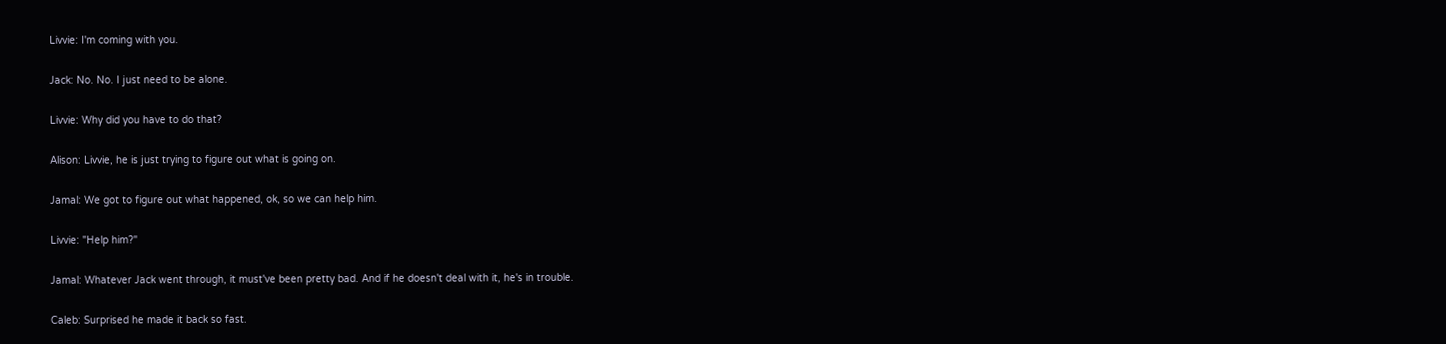Livvie: I'm coming with you.

Jack: No. No. I just need to be alone.

Livvie: Why did you have to do that?

Alison: Livvie, he is just trying to figure out what is going on.

Jamal: We got to figure out what happened, ok, so we can help him.

Livvie: "Help him?"

Jamal: Whatever Jack went through, it must've been pretty bad. And if he doesn't deal with it, he's in trouble.

Caleb: Surprised he made it back so fast.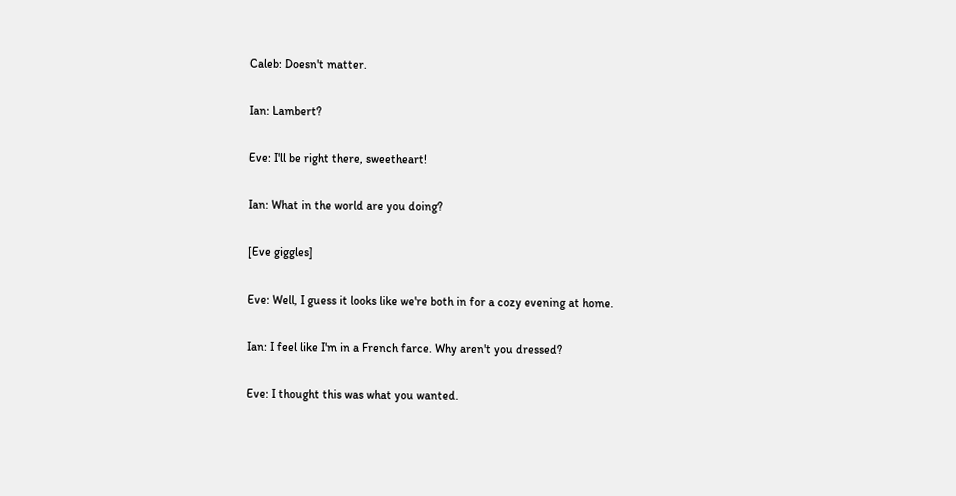Caleb: Doesn't matter.

Ian: Lambert?

Eve: I'll be right there, sweetheart!

Ian: What in the world are you doing?

[Eve giggles]

Eve: Well, I guess it looks like we're both in for a cozy evening at home.

Ian: I feel like I'm in a French farce. Why aren't you dressed?

Eve: I thought this was what you wanted.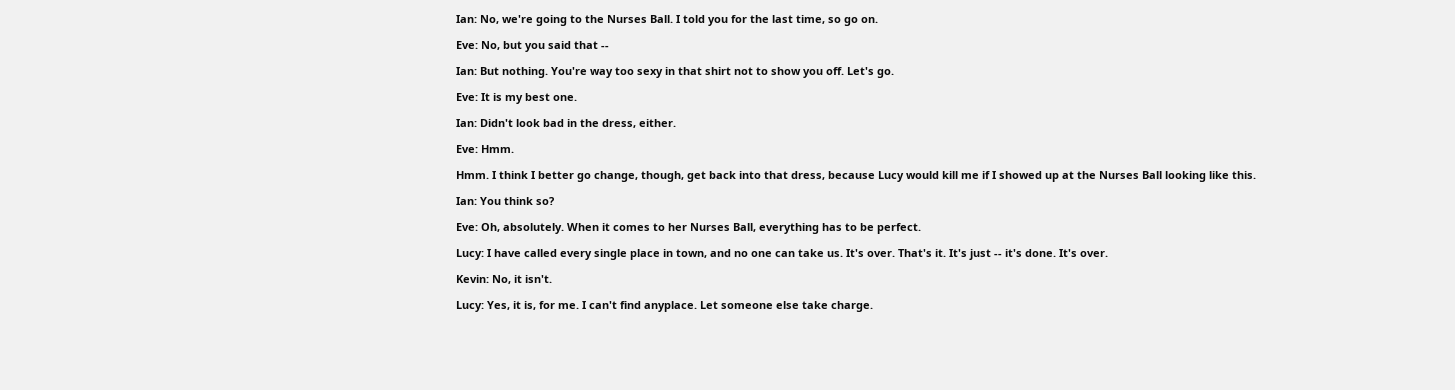Ian: No, we're going to the Nurses Ball. I told you for the last time, so go on.

Eve: No, but you said that --

Ian: But nothing. You're way too sexy in that shirt not to show you off. Let's go.

Eve: It is my best one.

Ian: Didn't look bad in the dress, either.

Eve: Hmm.

Hmm. I think I better go change, though, get back into that dress, because Lucy would kill me if I showed up at the Nurses Ball looking like this.

Ian: You think so?

Eve: Oh, absolutely. When it comes to her Nurses Ball, everything has to be perfect.

Lucy: I have called every single place in town, and no one can take us. It's over. That's it. It's just -- it's done. It's over.

Kevin: No, it isn't.

Lucy: Yes, it is, for me. I can't find anyplace. Let someone else take charge.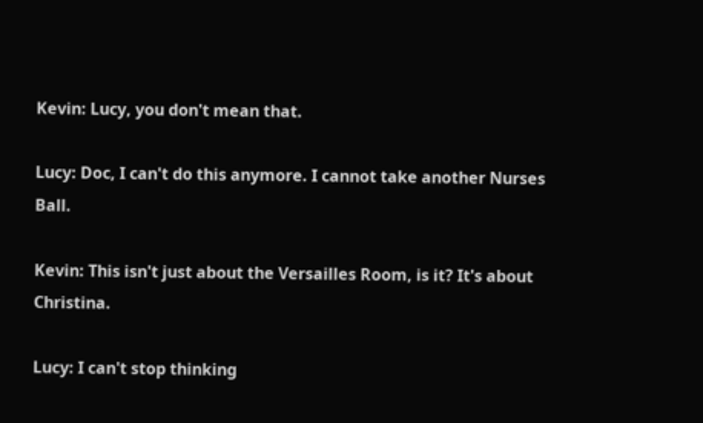Kevin: Lucy, you don't mean that.

Lucy: Doc, I can't do this anymore. I cannot take another Nurses Ball.

Kevin: This isn't just about the Versailles Room, is it? It's about Christina.

Lucy: I can't stop thinking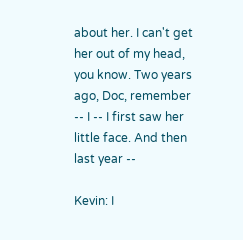about her. I can't get her out of my head, you know. Two years ago, Doc, remember -- I -- I first saw her little face. And then last year --

Kevin: I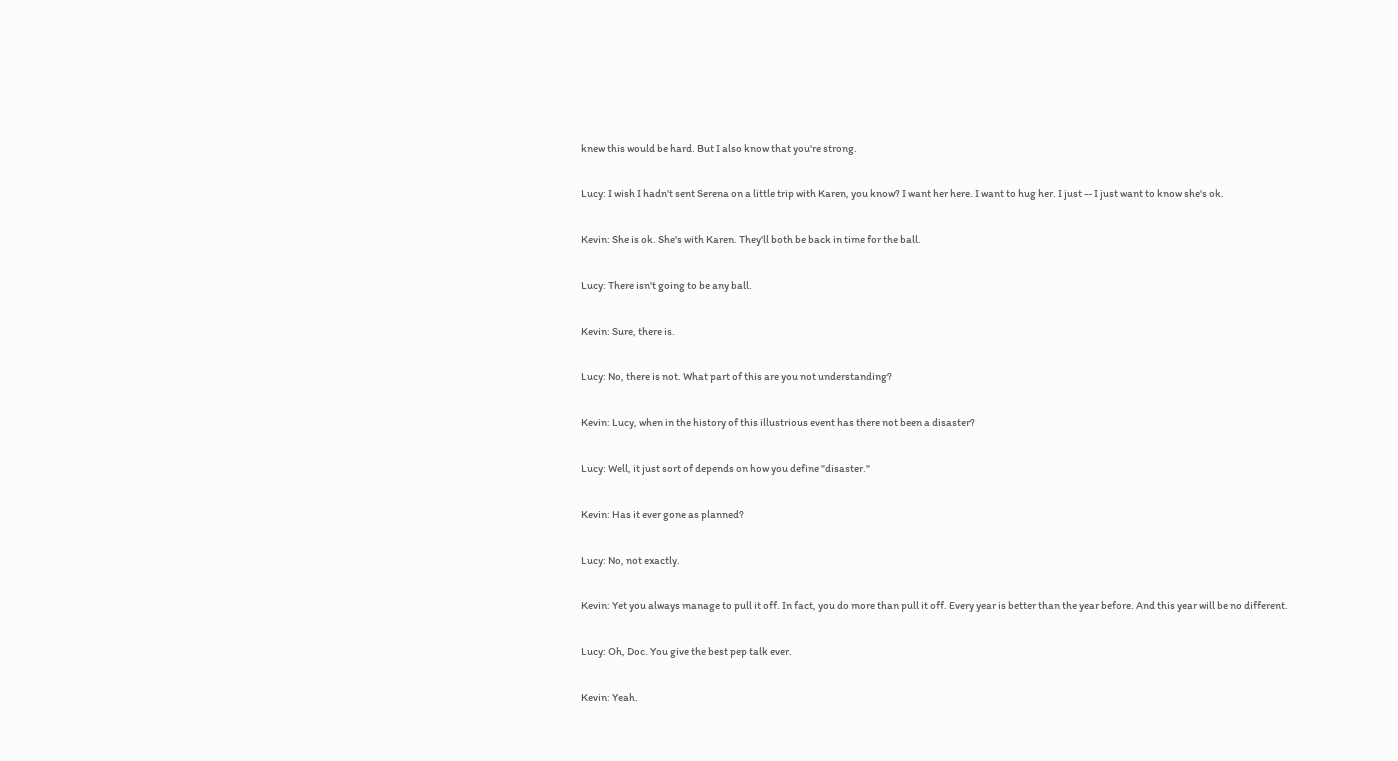knew this would be hard. But I also know that you're strong.

Lucy: I wish I hadn't sent Serena on a little trip with Karen, you know? I want her here. I want to hug her. I just -- I just want to know she's ok.

Kevin: She is ok. She's with Karen. They'll both be back in time for the ball.

Lucy: There isn't going to be any ball.

Kevin: Sure, there is.

Lucy: No, there is not. What part of this are you not understanding?

Kevin: Lucy, when in the history of this illustrious event has there not been a disaster?

Lucy: Well, it just sort of depends on how you define "disaster."

Kevin: Has it ever gone as planned?

Lucy: No, not exactly.

Kevin: Yet you always manage to pull it off. In fact, you do more than pull it off. Every year is better than the year before. And this year will be no different.

Lucy: Oh, Doc. You give the best pep talk ever.

Kevin: Yeah.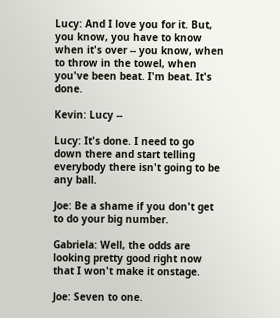Lucy: And I love you for it. But, you know, you have to know when it's over -- you know, when to throw in the towel, when you've been beat. I'm beat. It's done.

Kevin: Lucy --

Lucy: It's done. I need to go down there and start telling everybody there isn't going to be any ball.

Joe: Be a shame if you don't get to do your big number.

Gabriela: Well, the odds are looking pretty good right now that I won't make it onstage.

Joe: Seven to one.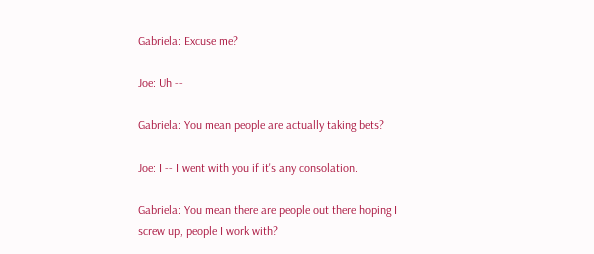Gabriela: Excuse me?

Joe: Uh --

Gabriela: You mean people are actually taking bets?

Joe: I -- I went with you if it's any consolation.

Gabriela: You mean there are people out there hoping I screw up, people I work with?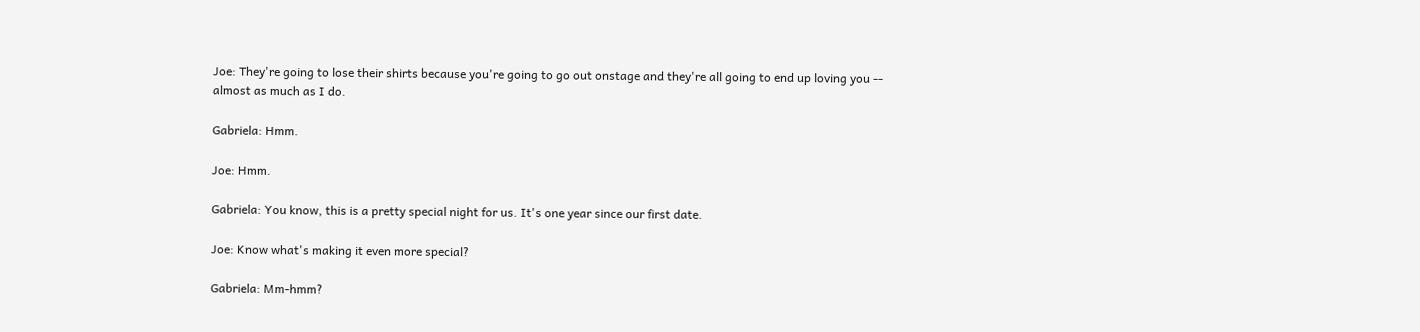Joe: They're going to lose their shirts because you're going to go out onstage and they're all going to end up loving you -- almost as much as I do.

Gabriela: Hmm.

Joe: Hmm.

Gabriela: You know, this is a pretty special night for us. It's one year since our first date.

Joe: Know what's making it even more special?

Gabriela: Mm-hmm?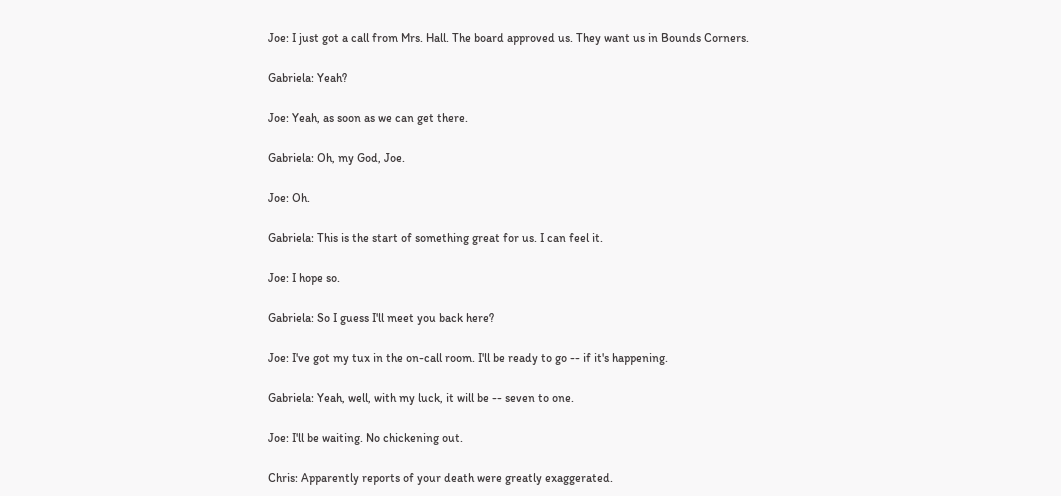Joe: I just got a call from Mrs. Hall. The board approved us. They want us in Bounds Corners.

Gabriela: Yeah?

Joe: Yeah, as soon as we can get there.

Gabriela: Oh, my God, Joe.

Joe: Oh.

Gabriela: This is the start of something great for us. I can feel it.

Joe: I hope so.

Gabriela: So I guess I'll meet you back here?

Joe: I've got my tux in the on-call room. I'll be ready to go -- if it's happening.

Gabriela: Yeah, well, with my luck, it will be -- seven to one.

Joe: I'll be waiting. No chickening out.

Chris: Apparently reports of your death were greatly exaggerated.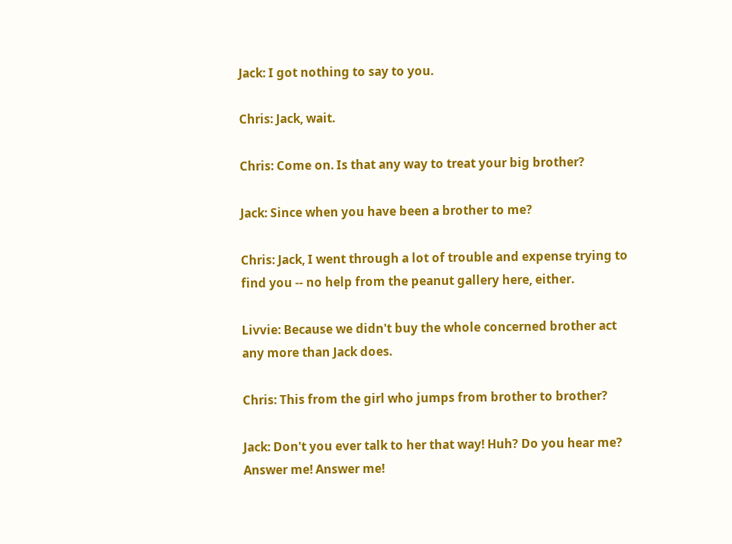Jack: I got nothing to say to you.

Chris: Jack, wait.

Chris: Come on. Is that any way to treat your big brother?

Jack: Since when you have been a brother to me?

Chris: Jack, I went through a lot of trouble and expense trying to find you -- no help from the peanut gallery here, either.

Livvie: Because we didn't buy the whole concerned brother act any more than Jack does.

Chris: This from the girl who jumps from brother to brother?

Jack: Don't you ever talk to her that way! Huh? Do you hear me? Answer me! Answer me!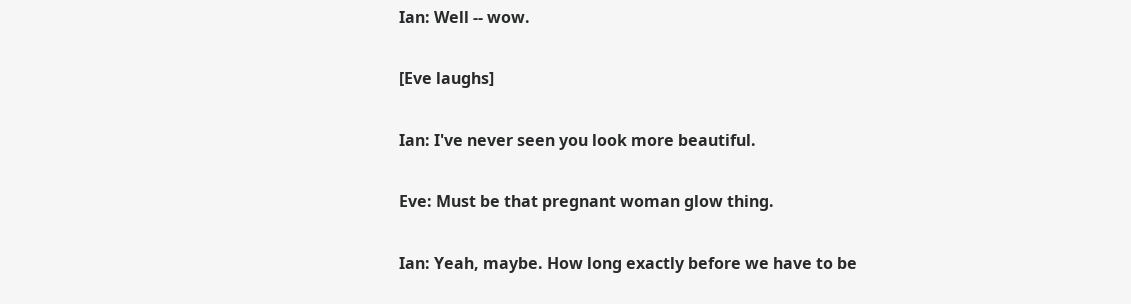Ian: Well -- wow.

[Eve laughs]

Ian: I've never seen you look more beautiful.

Eve: Must be that pregnant woman glow thing.

Ian: Yeah, maybe. How long exactly before we have to be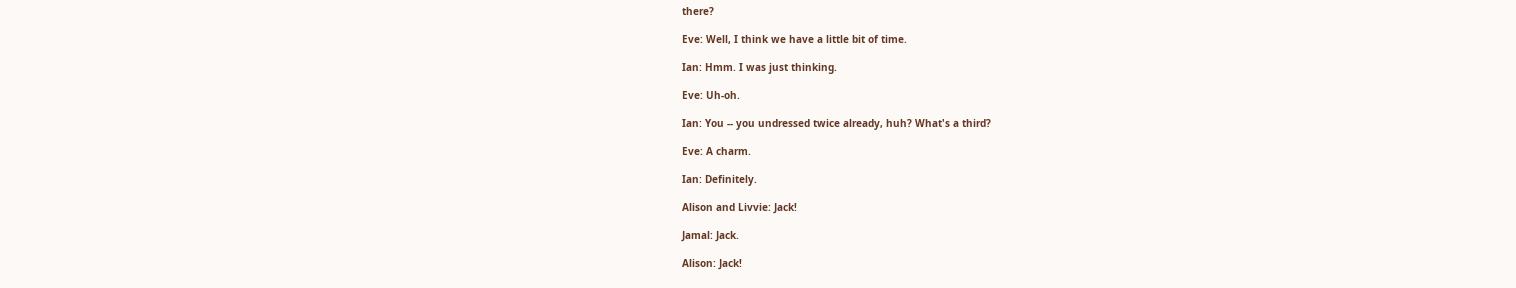there?

Eve: Well, I think we have a little bit of time.

Ian: Hmm. I was just thinking.

Eve: Uh-oh.

Ian: You -- you undressed twice already, huh? What's a third?

Eve: A charm.

Ian: Definitely.

Alison and Livvie: Jack!

Jamal: Jack.

Alison: Jack!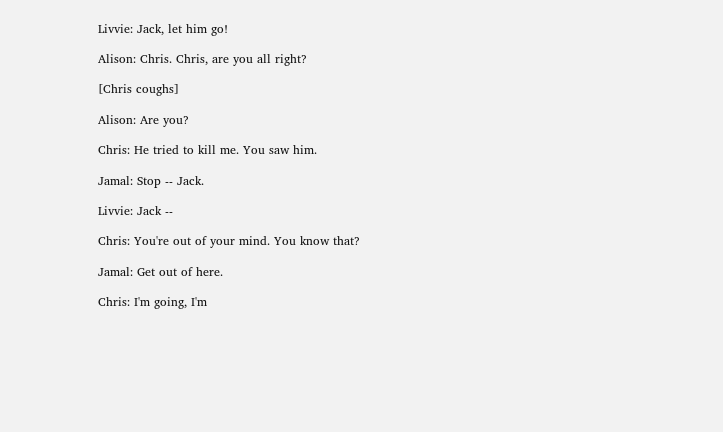Livvie: Jack, let him go!

Alison: Chris. Chris, are you all right?

[Chris coughs]

Alison: Are you?

Chris: He tried to kill me. You saw him.

Jamal: Stop -- Jack.

Livvie: Jack --

Chris: You're out of your mind. You know that?

Jamal: Get out of here.

Chris: I'm going, I'm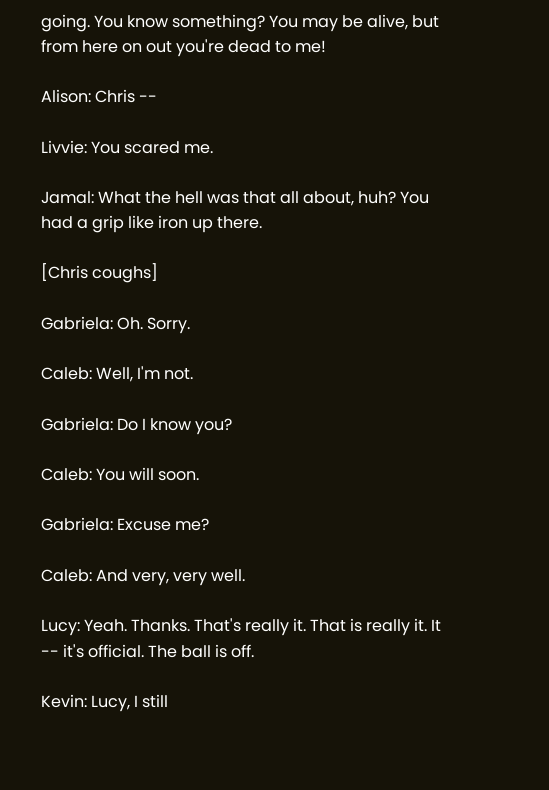going. You know something? You may be alive, but from here on out you're dead to me!

Alison: Chris --

Livvie: You scared me.

Jamal: What the hell was that all about, huh? You had a grip like iron up there.

[Chris coughs]

Gabriela: Oh. Sorry.

Caleb: Well, I'm not.

Gabriela: Do I know you?

Caleb: You will soon.

Gabriela: Excuse me?

Caleb: And very, very well.

Lucy: Yeah. Thanks. That's really it. That is really it. It -- it's official. The ball is off.

Kevin: Lucy, I still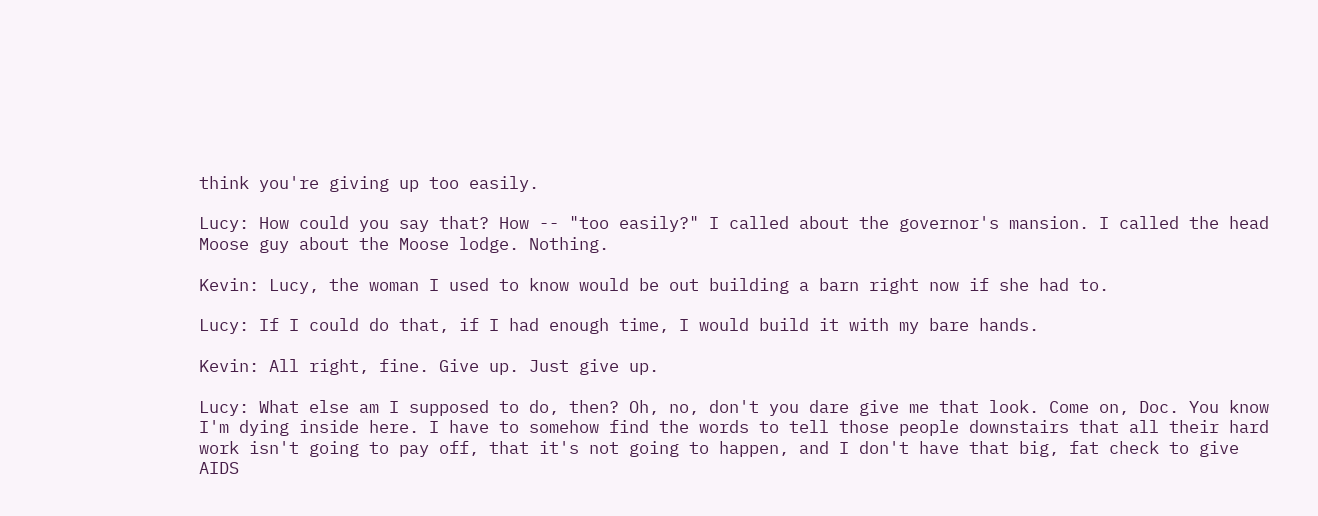think you're giving up too easily.

Lucy: How could you say that? How -- "too easily?" I called about the governor's mansion. I called the head Moose guy about the Moose lodge. Nothing.

Kevin: Lucy, the woman I used to know would be out building a barn right now if she had to.

Lucy: If I could do that, if I had enough time, I would build it with my bare hands.

Kevin: All right, fine. Give up. Just give up.

Lucy: What else am I supposed to do, then? Oh, no, don't you dare give me that look. Come on, Doc. You know I'm dying inside here. I have to somehow find the words to tell those people downstairs that all their hard work isn't going to pay off, that it's not going to happen, and I don't have that big, fat check to give AIDS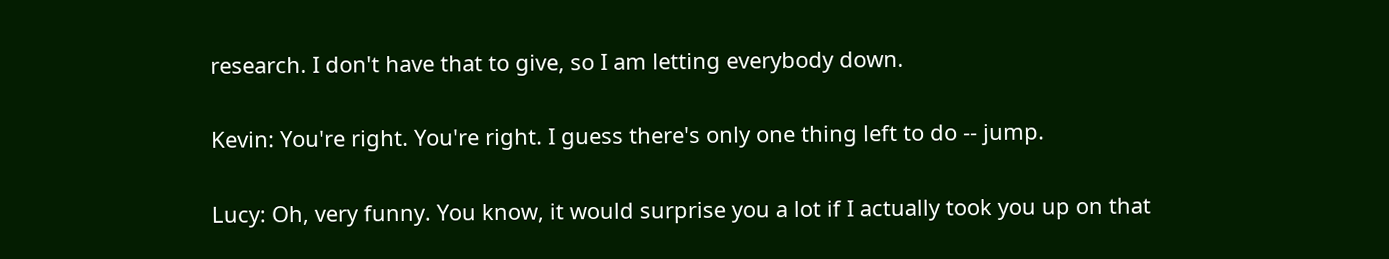research. I don't have that to give, so I am letting everybody down.

Kevin: You're right. You're right. I guess there's only one thing left to do -- jump.

Lucy: Oh, very funny. You know, it would surprise you a lot if I actually took you up on that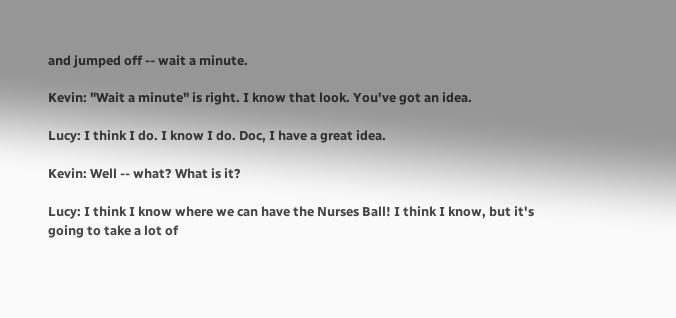and jumped off -- wait a minute.

Kevin: "Wait a minute" is right. I know that look. You've got an idea.

Lucy: I think I do. I know I do. Doc, I have a great idea.

Kevin: Well -- what? What is it?

Lucy: I think I know where we can have the Nurses Ball! I think I know, but it's going to take a lot of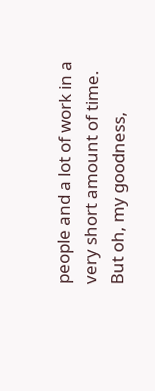people and a lot of work in a very short amount of time. But oh, my goodness,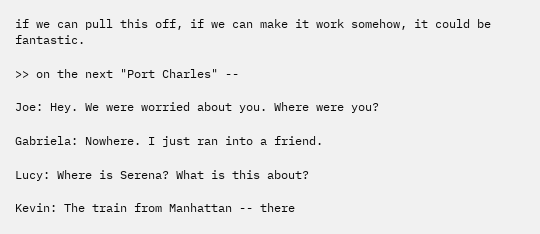if we can pull this off, if we can make it work somehow, it could be fantastic.

>> on the next "Port Charles" --

Joe: Hey. We were worried about you. Where were you?

Gabriela: Nowhere. I just ran into a friend.

Lucy: Where is Serena? What is this about?

Kevin: The train from Manhattan -- there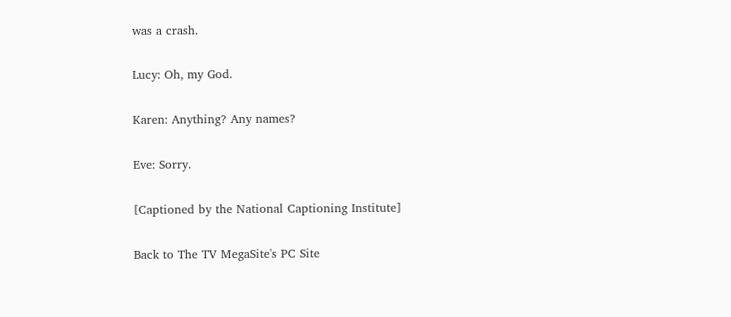was a crash.

Lucy: Oh, my God.

Karen: Anything? Any names?

Eve: Sorry.

[Captioned by the National Captioning Institute]

Back to The TV MegaSite's PC Site